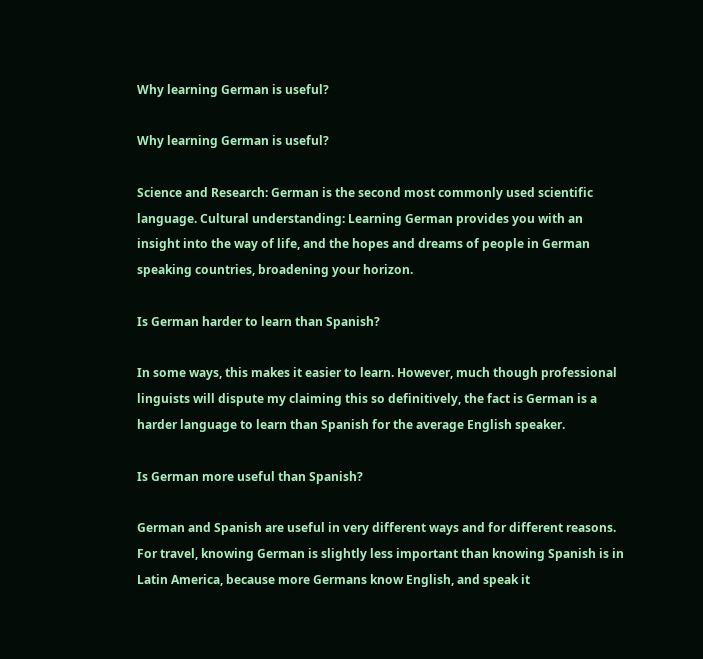Why learning German is useful?

Why learning German is useful?

Science and Research: German is the second most commonly used scientific language. Cultural understanding: Learning German provides you with an insight into the way of life, and the hopes and dreams of people in German speaking countries, broadening your horizon.

Is German harder to learn than Spanish?

In some ways, this makes it easier to learn. However, much though professional linguists will dispute my claiming this so definitively, the fact is German is a harder language to learn than Spanish for the average English speaker.

Is German more useful than Spanish?

German and Spanish are useful in very different ways and for different reasons. For travel, knowing German is slightly less important than knowing Spanish is in Latin America, because more Germans know English, and speak it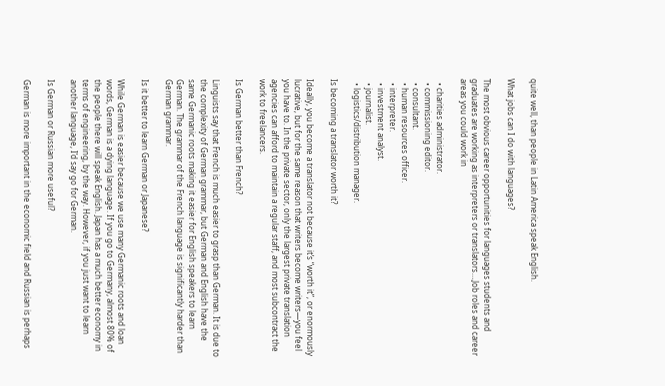quite well, than people in Latin America speak English.

What jobs can I do with languages?

The most obvious career opportunities for languages students and graduates are working as interpreters or translators….Job roles and career areas you could work in

  • charities administrator.
  • commissioning editor.
  • consultant.
  • human resources officer.
  • interpreter.
  • investment analyst.
  • journalist.
  • logistics/distribution manager.

Is becoming a translator worth it?

Ideally, you become a translator not because it’s “worth it”, or enormously lucrative, but for the same reason that writers become writers—you feel you have to. In the private sector, only the largest private translation agencies can afford to maintain a regular staff, and most subcontract the work to freelancers.

Is German better than French?

Linguists say that French is much easier to grasp than German. It is due to the complexity of German grammar, but German and English have the same Germanic roots making it easier for English speakers to learn German. The grammar of the French language is significantly harder than German grammar.

Is it better to learn German or Japanese?

While German is easier because we use many Germanic roots and loan words, German is a dying language. If you go to Germany, almost 80% of the people there will speak English. Japan has a much better economy in terms of engineering, by the way. However, if you just want to learn another language, I’d say go for German.

Is German or Russian more useful?

German is more important in the economic field and Russian is perhaps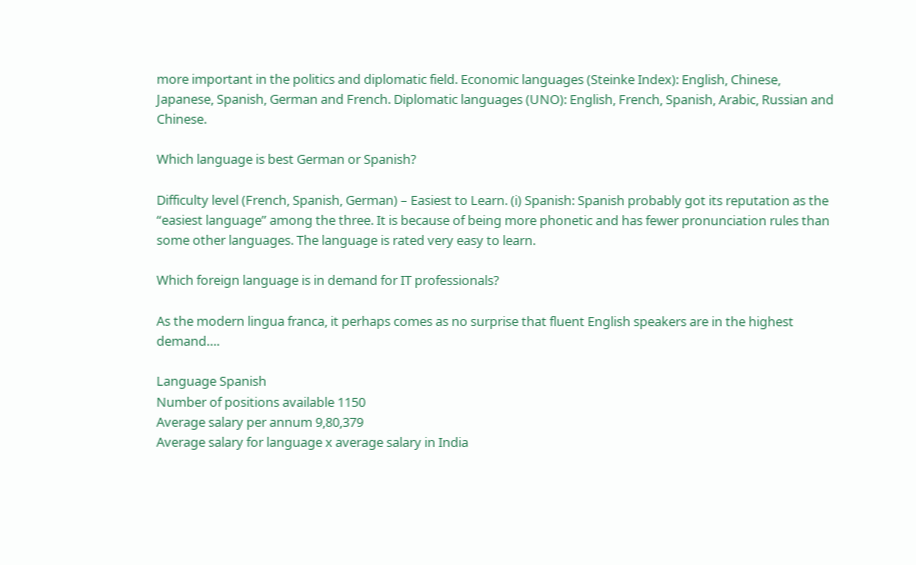more important in the politics and diplomatic field. Economic languages (Steinke Index): English, Chinese, Japanese, Spanish, German and French. Diplomatic languages (UNO): English, French, Spanish, Arabic, Russian and Chinese.

Which language is best German or Spanish?

Difficulty level (French, Spanish, German) – Easiest to Learn. (i) Spanish: Spanish probably got its reputation as the “easiest language” among the three. It is because of being more phonetic and has fewer pronunciation rules than some other languages. The language is rated very easy to learn.

Which foreign language is in demand for IT professionals?

As the modern lingua franca, it perhaps comes as no surprise that fluent English speakers are in the highest demand….

Language Spanish
Number of positions available 1150
Average salary per annum 9,80,379
Average salary for language x average salary in India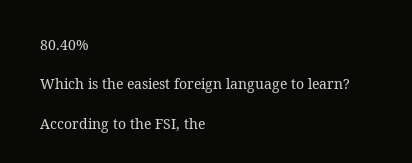80.40%

Which is the easiest foreign language to learn?

According to the FSI, the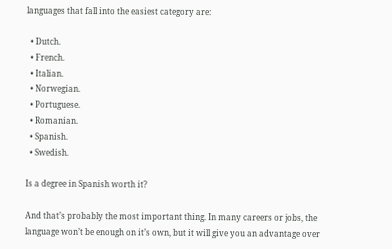languages that fall into the easiest category are:

  • Dutch.
  • French.
  • Italian.
  • Norwegian.
  • Portuguese.
  • Romanian.
  • Spanish.
  • Swedish.

Is a degree in Spanish worth it?

And that’s probably the most important thing. In many careers or jobs, the language won’t be enough on it’s own, but it will give you an advantage over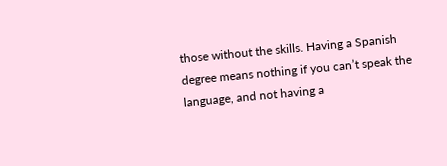those without the skills. Having a Spanish degree means nothing if you can’t speak the language, and not having a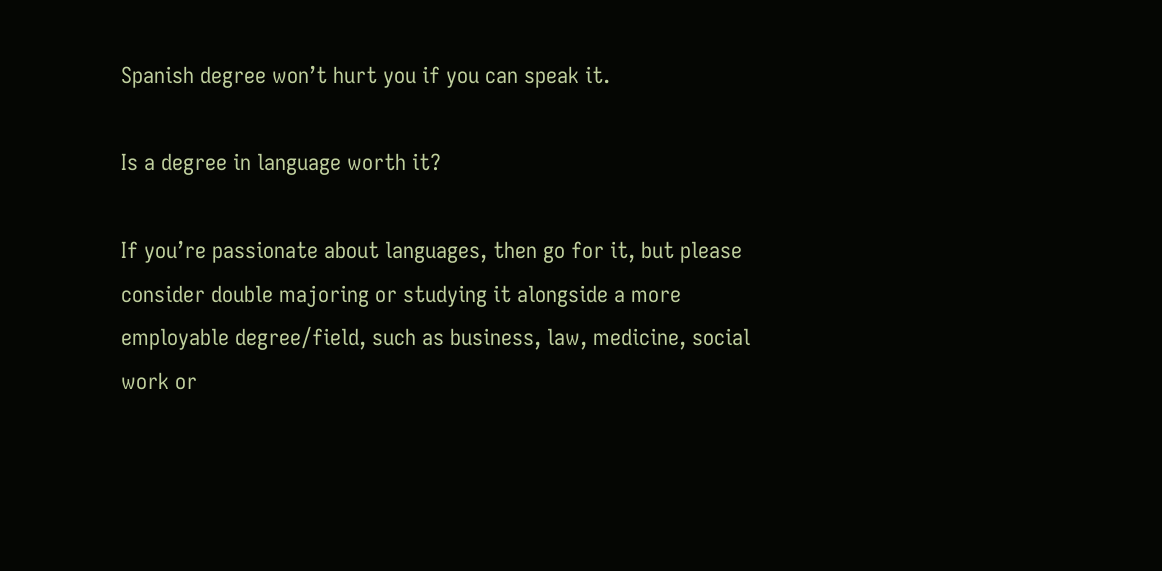Spanish degree won’t hurt you if you can speak it.

Is a degree in language worth it?

If you’re passionate about languages, then go for it, but please consider double majoring or studying it alongside a more employable degree/field, such as business, law, medicine, social work or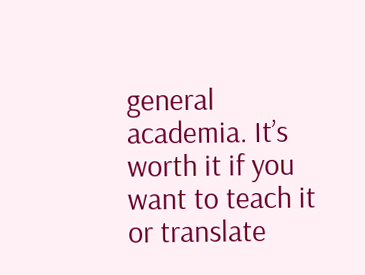general academia. It’s worth it if you want to teach it or translate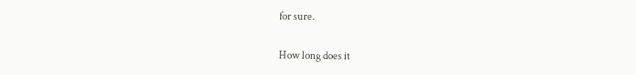for sure.

How long does it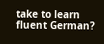take to learn fluent German?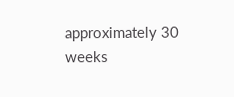approximately 30 weeks